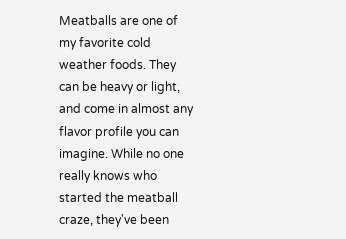Meatballs are one of my favorite cold weather foods. They can be heavy or light, and come in almost any flavor profile you can imagine. While no one really knows who started the meatball craze, they've been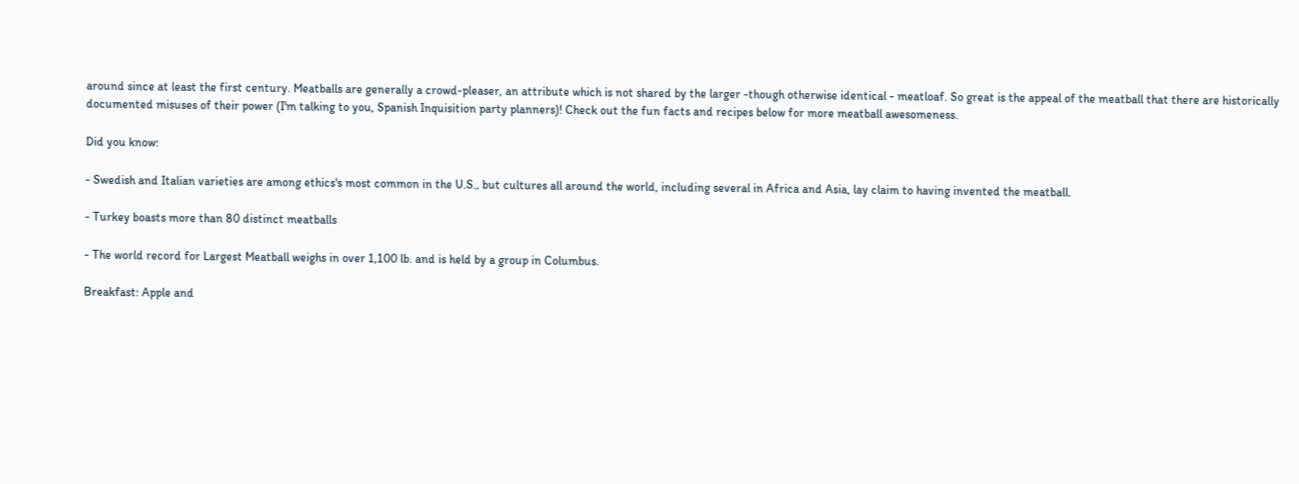around since at least the first century. Meatballs are generally a crowd-pleaser, an attribute which is not shared by the larger -though otherwise identical - meatloaf. So great is the appeal of the meatball that there are historically documented misuses of their power (I'm talking to you, Spanish Inquisition party planners)! Check out the fun facts and recipes below for more meatball awesomeness.

Did you know:

- Swedish and Italian varieties are among ethics's most common in the U.S., but cultures all around the world, including several in Africa and Asia, lay claim to having invented the meatball.

- Turkey boasts more than 80 distinct meatballs

- The world record for Largest Meatball weighs in over 1,100 lb. and is held by a group in Columbus.

Breakfast: Apple and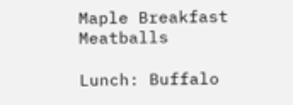Maple Breakfast Meatballs

Lunch: Buffalo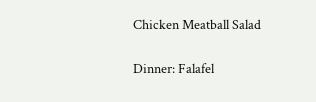Chicken Meatball Salad

Dinner: Falafel